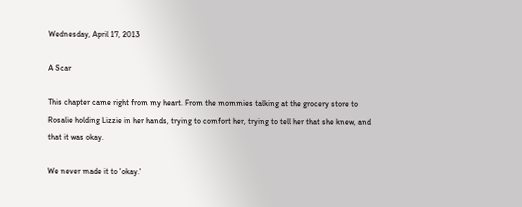Wednesday, April 17, 2013

A Scar

This chapter came right from my heart. From the mommies talking at the grocery store to Rosalie holding Lizzie in her hands, trying to comfort her, trying to tell her that she knew, and that it was okay.

We never made it to 'okay.'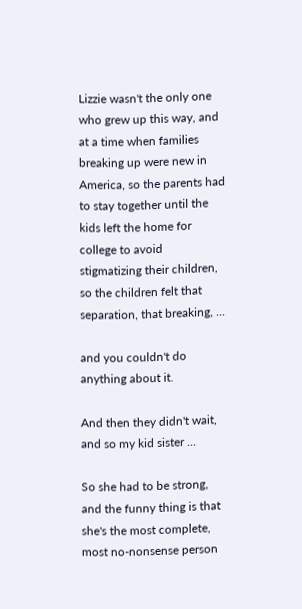Lizzie wasn't the only one who grew up this way, and at a time when families breaking up were new in America, so the parents had to stay together until the kids left the home for college to avoid stigmatizing their children, so the children felt that separation, that breaking, ...

and you couldn't do anything about it.

And then they didn't wait, and so my kid sister ...

So she had to be strong, and the funny thing is that she's the most complete, most no-nonsense person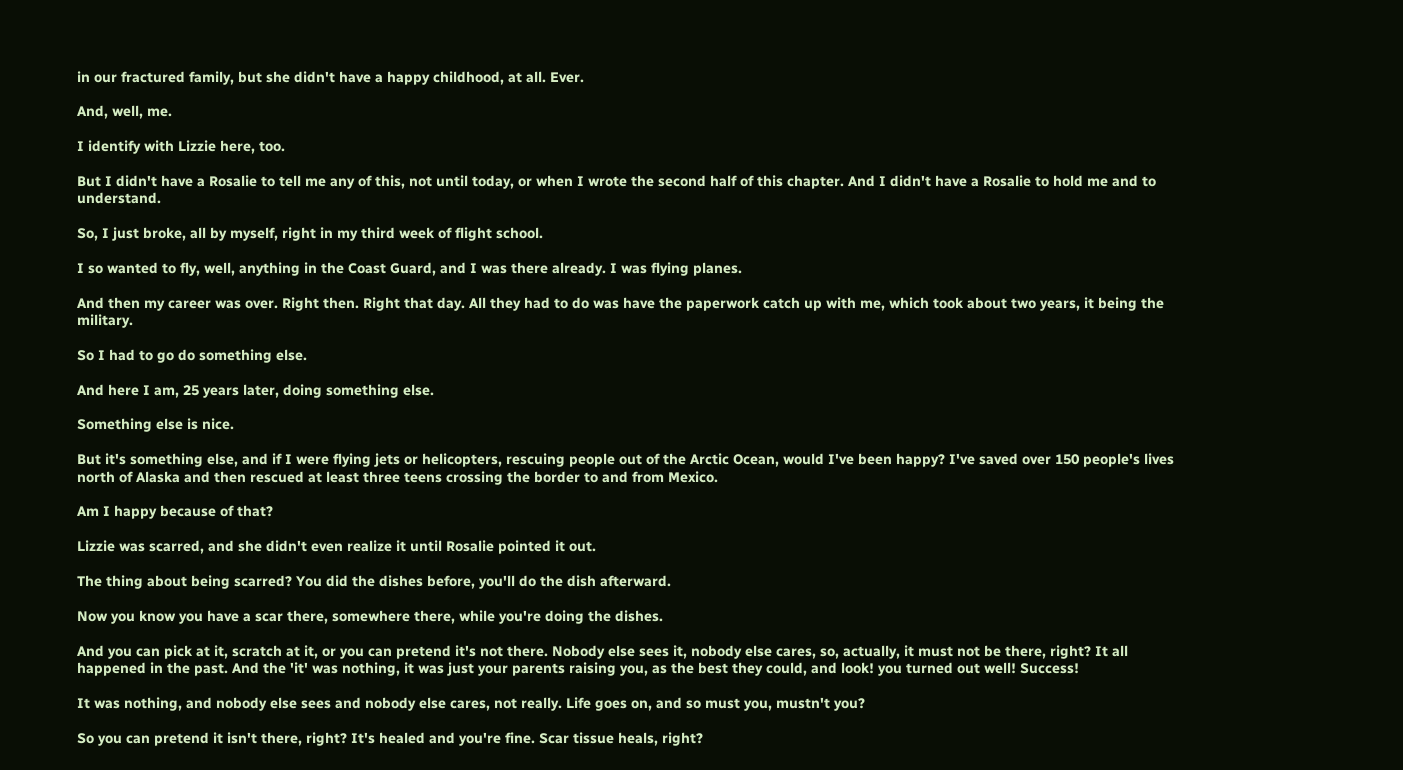in our fractured family, but she didn't have a happy childhood, at all. Ever.

And, well, me.

I identify with Lizzie here, too.

But I didn't have a Rosalie to tell me any of this, not until today, or when I wrote the second half of this chapter. And I didn't have a Rosalie to hold me and to understand.

So, I just broke, all by myself, right in my third week of flight school.

I so wanted to fly, well, anything in the Coast Guard, and I was there already. I was flying planes.

And then my career was over. Right then. Right that day. All they had to do was have the paperwork catch up with me, which took about two years, it being the military.

So I had to go do something else.

And here I am, 25 years later, doing something else.

Something else is nice.

But it's something else, and if I were flying jets or helicopters, rescuing people out of the Arctic Ocean, would I've been happy? I've saved over 150 people's lives north of Alaska and then rescued at least three teens crossing the border to and from Mexico.

Am I happy because of that?

Lizzie was scarred, and she didn't even realize it until Rosalie pointed it out.

The thing about being scarred? You did the dishes before, you'll do the dish afterward.

Now you know you have a scar there, somewhere there, while you're doing the dishes.

And you can pick at it, scratch at it, or you can pretend it's not there. Nobody else sees it, nobody else cares, so, actually, it must not be there, right? It all happened in the past. And the 'it' was nothing, it was just your parents raising you, as the best they could, and look! you turned out well! Success!

It was nothing, and nobody else sees and nobody else cares, not really. Life goes on, and so must you, mustn't you?

So you can pretend it isn't there, right? It's healed and you're fine. Scar tissue heals, right?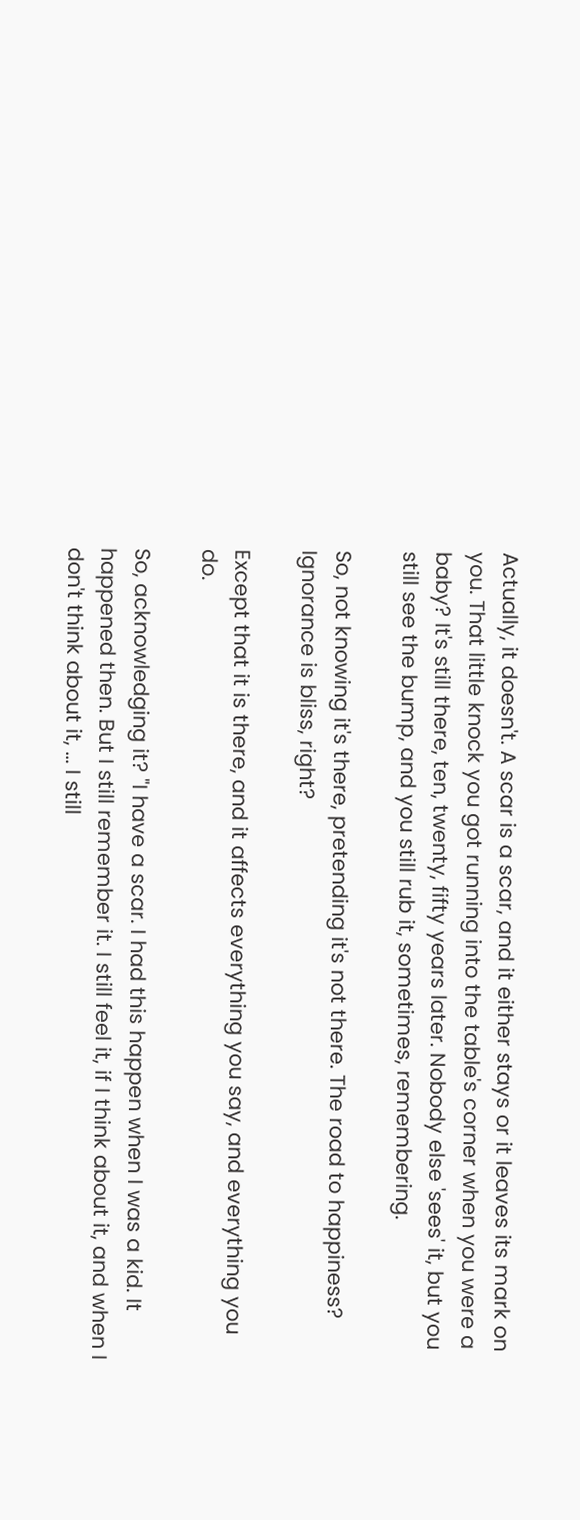Actually, it doesn't. A scar is a scar, and it either stays or it leaves its mark on you. That little knock you got running into the table's corner when you were a baby? It's still there, ten, twenty, fifty years later. Nobody else 'sees' it, but you still see the bump, and you still rub it, sometimes, remembering.

So, not knowing it's there, pretending it's not there. The road to happiness? Ignorance is bliss, right?

Except that it is there, and it affects everything you say, and everything you do.

So, acknowledging it? "I have a scar. I had this happen when I was a kid. It happened then. But I still remember it. I still feel it, if I think about it, and when I don't think about it, ... I still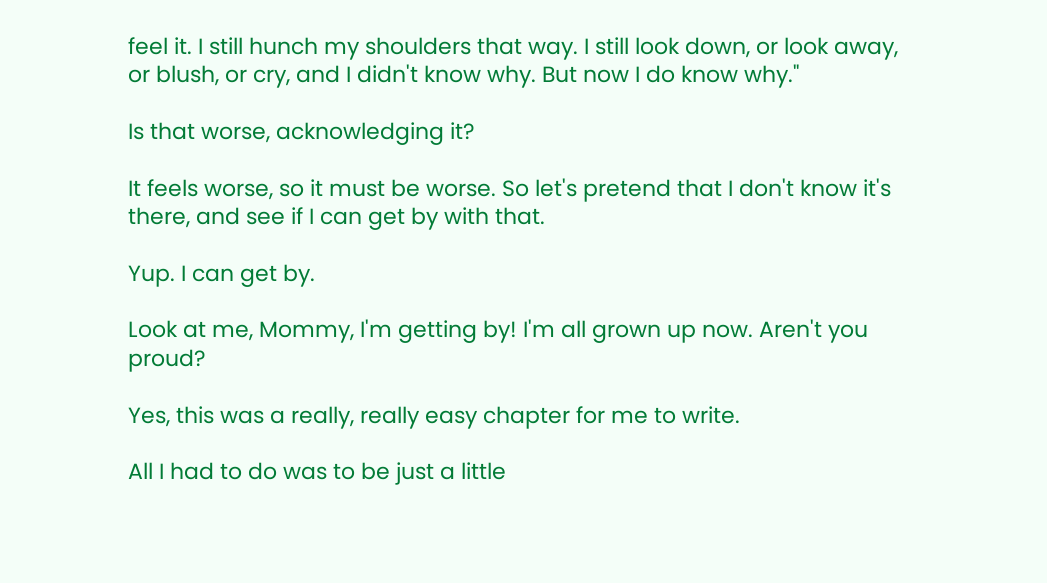feel it. I still hunch my shoulders that way. I still look down, or look away, or blush, or cry, and I didn't know why. But now I do know why."

Is that worse, acknowledging it?

It feels worse, so it must be worse. So let's pretend that I don't know it's there, and see if I can get by with that.

Yup. I can get by.

Look at me, Mommy, I'm getting by! I'm all grown up now. Aren't you proud?

Yes, this was a really, really easy chapter for me to write.

All I had to do was to be just a little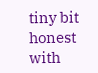tiny bit honest with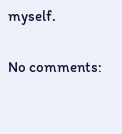myself.

No comments: